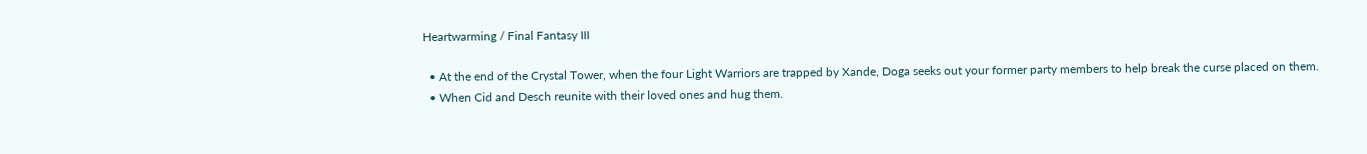Heartwarming / Final Fantasy III

  • At the end of the Crystal Tower, when the four Light Warriors are trapped by Xande, Doga seeks out your former party members to help break the curse placed on them.
  • When Cid and Desch reunite with their loved ones and hug them.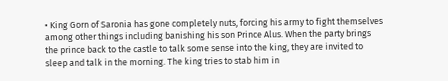• King Gorn of Saronia has gone completely nuts, forcing his army to fight themselves among other things including banishing his son Prince Alus. When the party brings the prince back to the castle to talk some sense into the king, they are invited to sleep and talk in the morning. The king tries to stab him in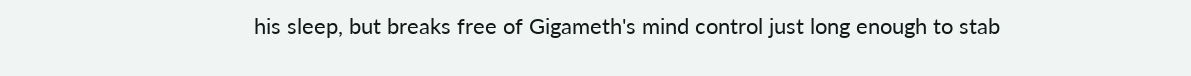his sleep, but breaks free of Gigameth's mind control just long enough to stab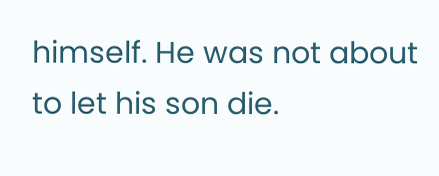himself. He was not about to let his son die.